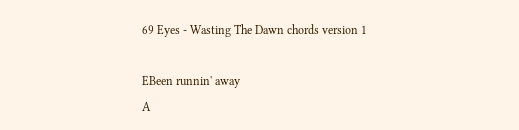69 Eyes - Wasting The Dawn chords version 1

EBeen runnin' away
A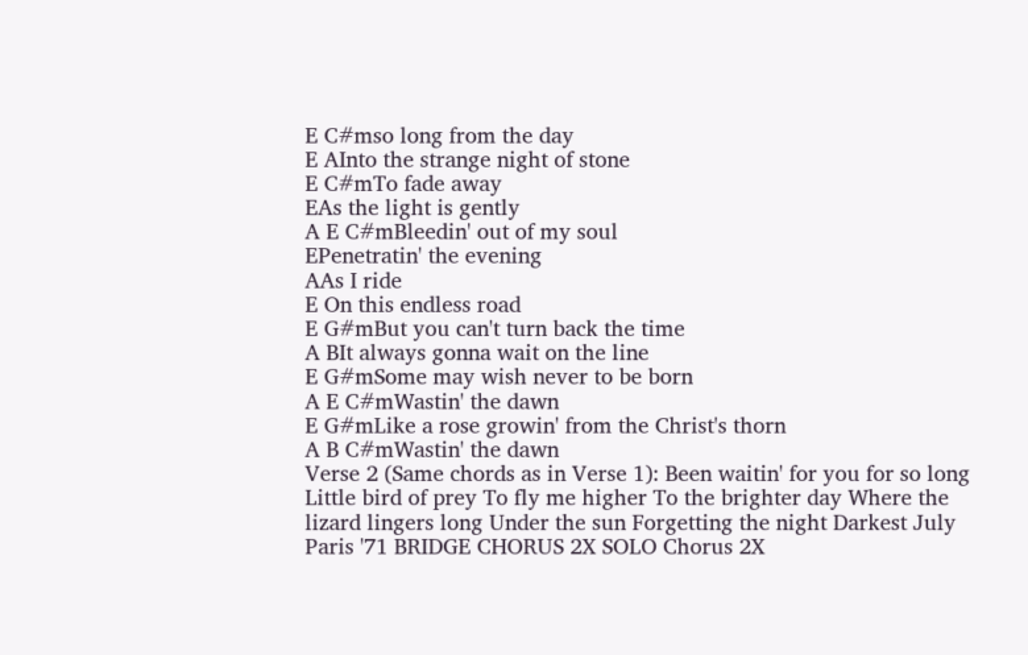E C#mso long from the day
E AInto the strange night of stone
E C#mTo fade away
EAs the light is gently
A E C#mBleedin' out of my soul
EPenetratin' the evening
AAs I ride
E On this endless road
E G#mBut you can't turn back the time
A BIt always gonna wait on the line
E G#mSome may wish never to be born
A E C#mWastin' the dawn
E G#mLike a rose growin' from the Christ's thorn
A B C#mWastin' the dawn
Verse 2 (Same chords as in Verse 1): Been waitin' for you for so long Little bird of prey To fly me higher To the brighter day Where the lizard lingers long Under the sun Forgetting the night Darkest July Paris '71 BRIDGE CHORUS 2X SOLO Chorus 2X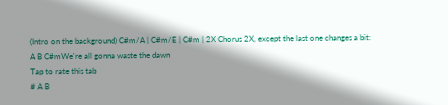(Intro on the background) C#m/A | C#m/E | C#m | 2X Chorus 2X, except the last one changes a bit:
A B C#mWe're all gonna waste the dawn
Tap to rate this tab
# A B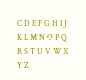C D E F G H I J K L M N O P Q R S T U V W X Y Z